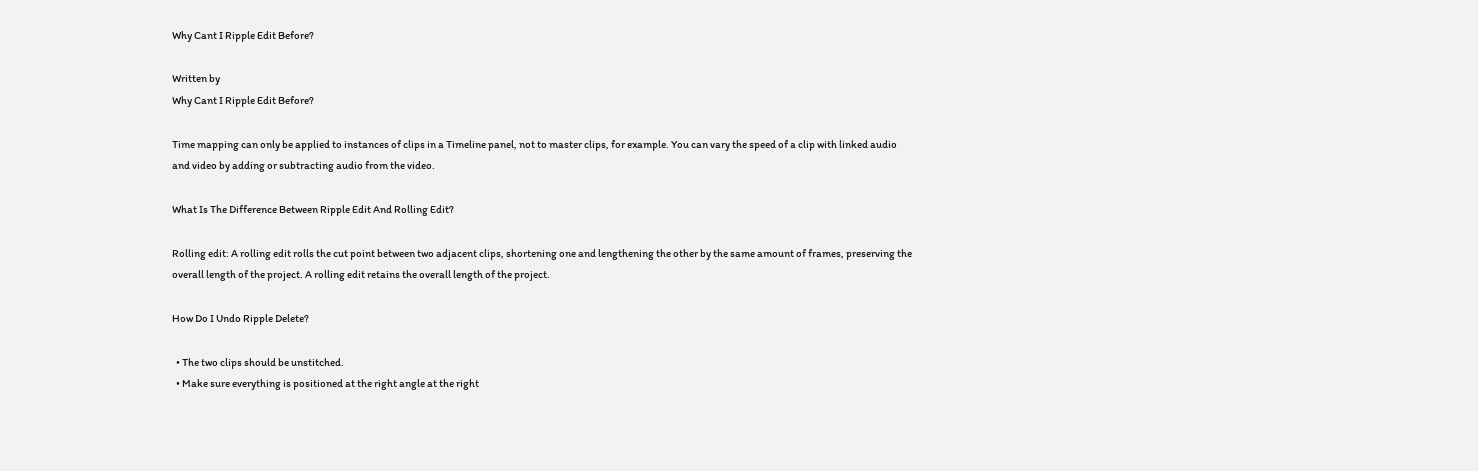Why Cant I Ripple Edit Before?

Written by
Why Cant I Ripple Edit Before?

Time mapping can only be applied to instances of clips in a Timeline panel, not to master clips, for example. You can vary the speed of a clip with linked audio and video by adding or subtracting audio from the video.

What Is The Difference Between Ripple Edit And Rolling Edit?

Rolling edit: A rolling edit rolls the cut point between two adjacent clips, shortening one and lengthening the other by the same amount of frames, preserving the overall length of the project. A rolling edit retains the overall length of the project.

How Do I Undo Ripple Delete?

  • The two clips should be unstitched.
  • Make sure everything is positioned at the right angle at the right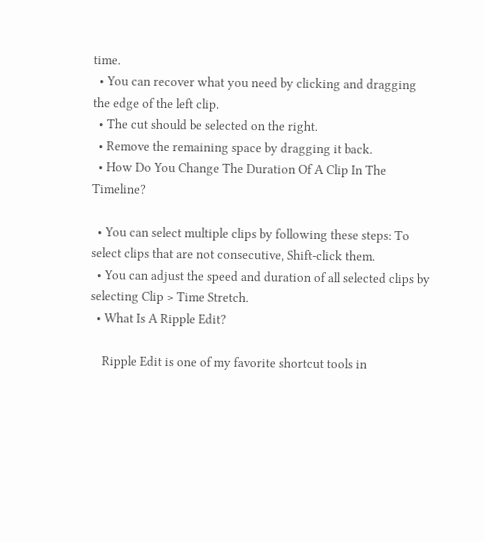time.
  • You can recover what you need by clicking and dragging the edge of the left clip.
  • The cut should be selected on the right.
  • Remove the remaining space by dragging it back.
  • How Do You Change The Duration Of A Clip In The Timeline?

  • You can select multiple clips by following these steps: To select clips that are not consecutive, Shift-click them.
  • You can adjust the speed and duration of all selected clips by selecting Clip > Time Stretch.
  • What Is A Ripple Edit?

    Ripple Edit is one of my favorite shortcut tools in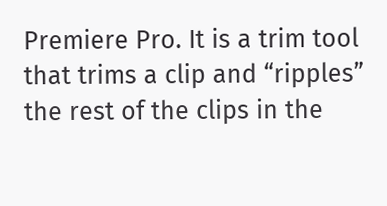Premiere Pro. It is a trim tool that trims a clip and “ripples” the rest of the clips in the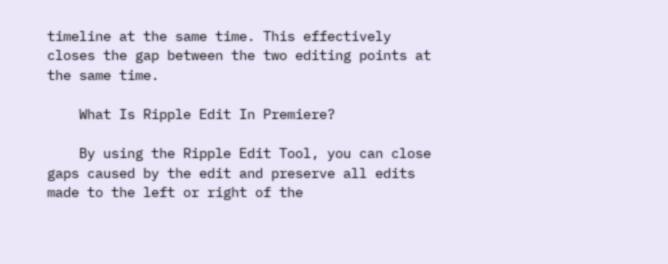timeline at the same time. This effectively closes the gap between the two editing points at the same time.

    What Is Ripple Edit In Premiere?

    By using the Ripple Edit Tool, you can close gaps caused by the edit and preserve all edits made to the left or right of the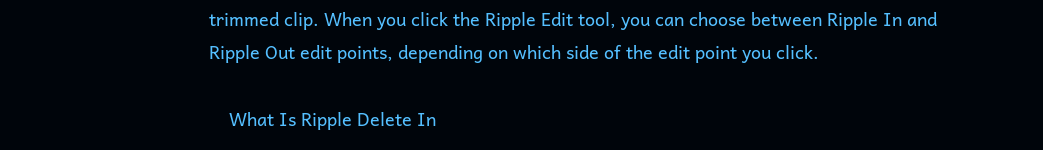trimmed clip. When you click the Ripple Edit tool, you can choose between Ripple In and Ripple Out edit points, depending on which side of the edit point you click.

    What Is Ripple Delete In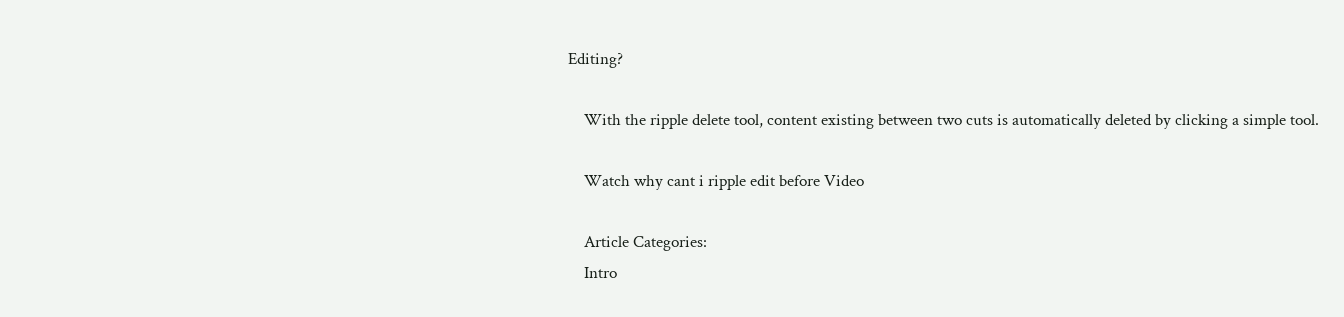Editing?

    With the ripple delete tool, content existing between two cuts is automatically deleted by clicking a simple tool.

    Watch why cant i ripple edit before Video

    Article Categories:
    Intro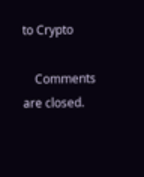to Crypto

    Comments are closed.